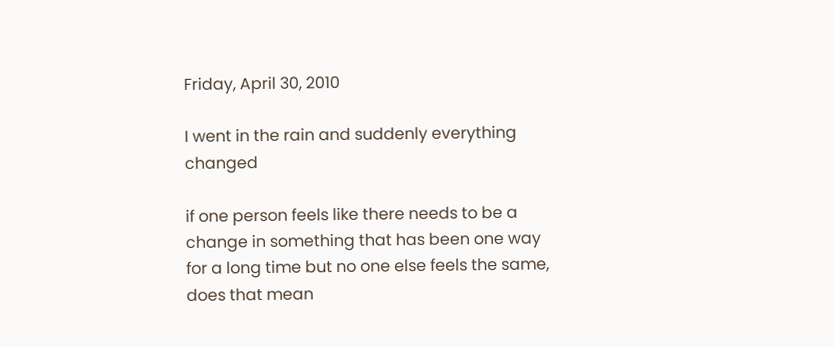Friday, April 30, 2010

I went in the rain and suddenly everything changed

if one person feels like there needs to be a change in something that has been one way for a long time but no one else feels the same, does that mean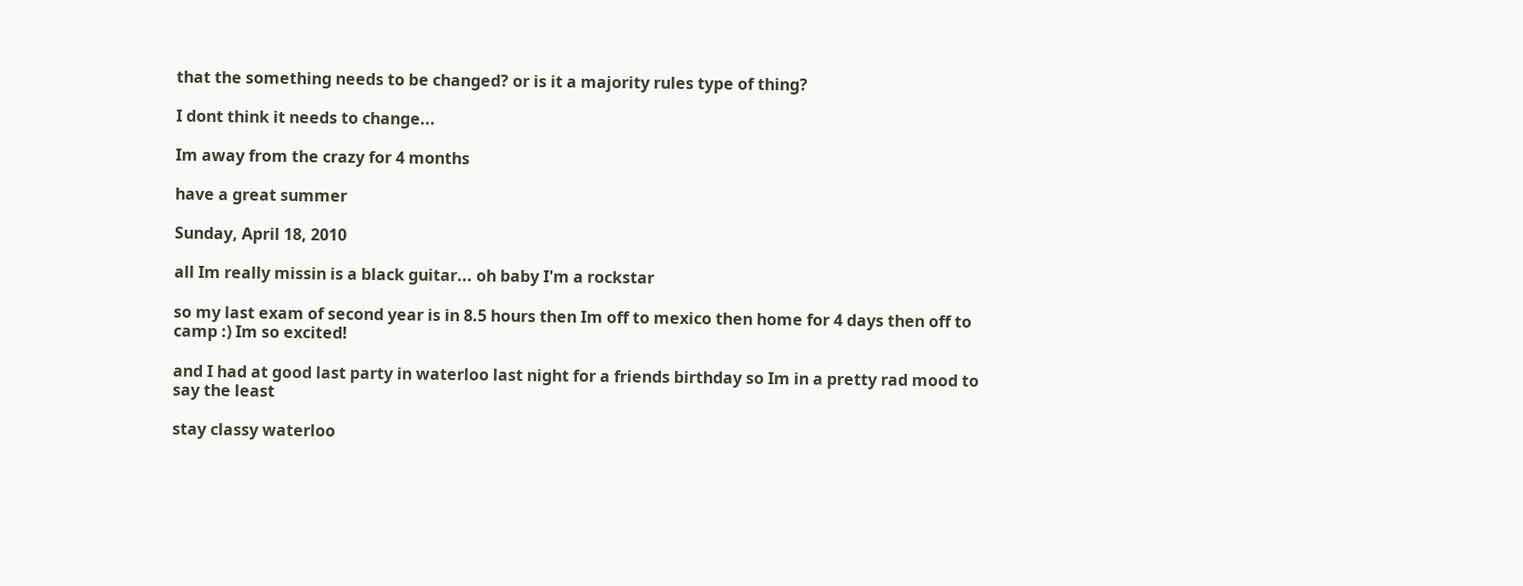that the something needs to be changed? or is it a majority rules type of thing?

I dont think it needs to change...

Im away from the crazy for 4 months

have a great summer

Sunday, April 18, 2010

all Im really missin is a black guitar... oh baby I'm a rockstar

so my last exam of second year is in 8.5 hours then Im off to mexico then home for 4 days then off to camp :) Im so excited!

and I had at good last party in waterloo last night for a friends birthday so Im in a pretty rad mood to say the least

stay classy waterloo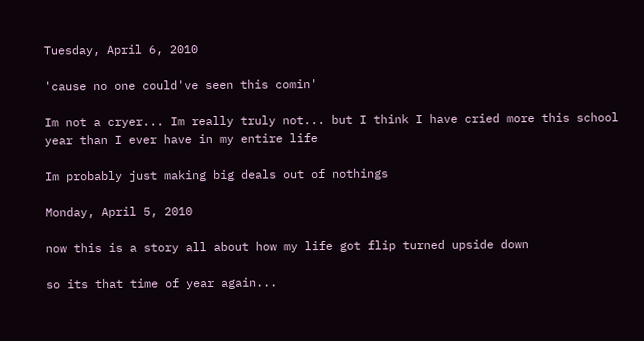Tuesday, April 6, 2010

'cause no one could've seen this comin'

Im not a cryer... Im really truly not... but I think I have cried more this school year than I ever have in my entire life

Im probably just making big deals out of nothings

Monday, April 5, 2010

now this is a story all about how my life got flip turned upside down

so its that time of year again...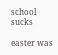school sucks

easter was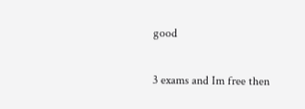good

3 exams and Im free then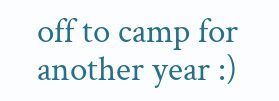off to camp for another year :)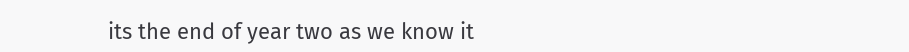its the end of year two as we know it